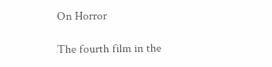On Horror

The fourth film in the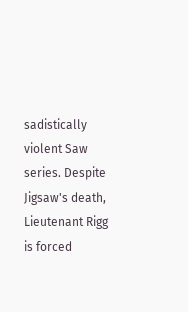sadistically violent Saw series. Despite Jigsaw's death, Lieutenant Rigg is forced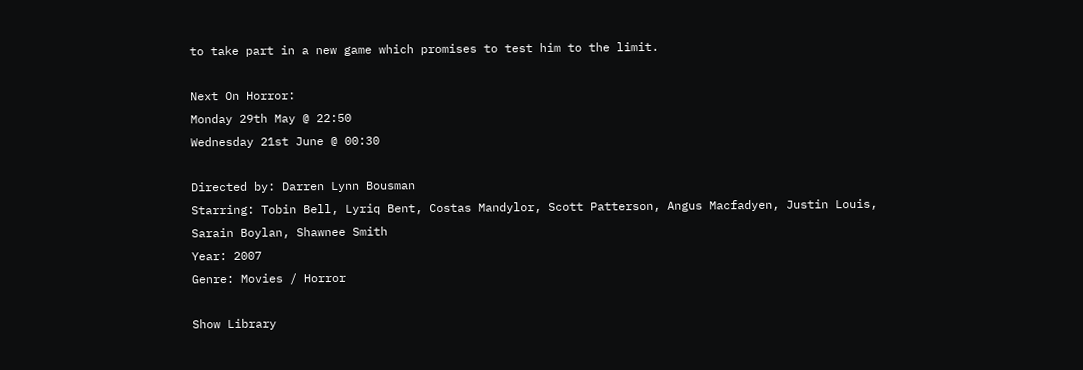to take part in a new game which promises to test him to the limit.

Next On Horror:
Monday 29th May @ 22:50
Wednesday 21st June @ 00:30

Directed by: Darren Lynn Bousman
Starring: Tobin Bell, Lyriq Bent, Costas Mandylor, Scott Patterson, Angus Macfadyen, Justin Louis, Sarain Boylan, Shawnee Smith
Year: 2007
Genre: Movies / Horror

Show Library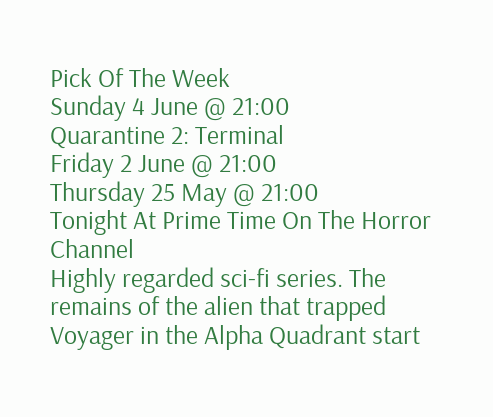Pick Of The Week
Sunday 4 June @ 21:00
Quarantine 2: Terminal
Friday 2 June @ 21:00
Thursday 25 May @ 21:00
Tonight At Prime Time On The Horror Channel
Highly regarded sci-fi series. The remains of the alien that trapped Voyager in the Alpha Quadrant start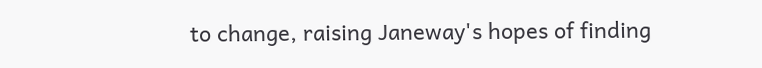to change, raising Janeway's hopes of finding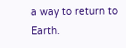a way to return to Earth.